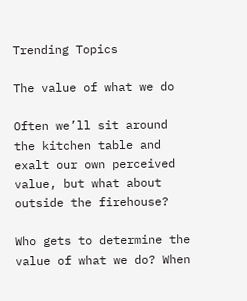Trending Topics

The value of what we do

Often we’ll sit around the kitchen table and exalt our own perceived value, but what about outside the firehouse?

Who gets to determine the value of what we do? When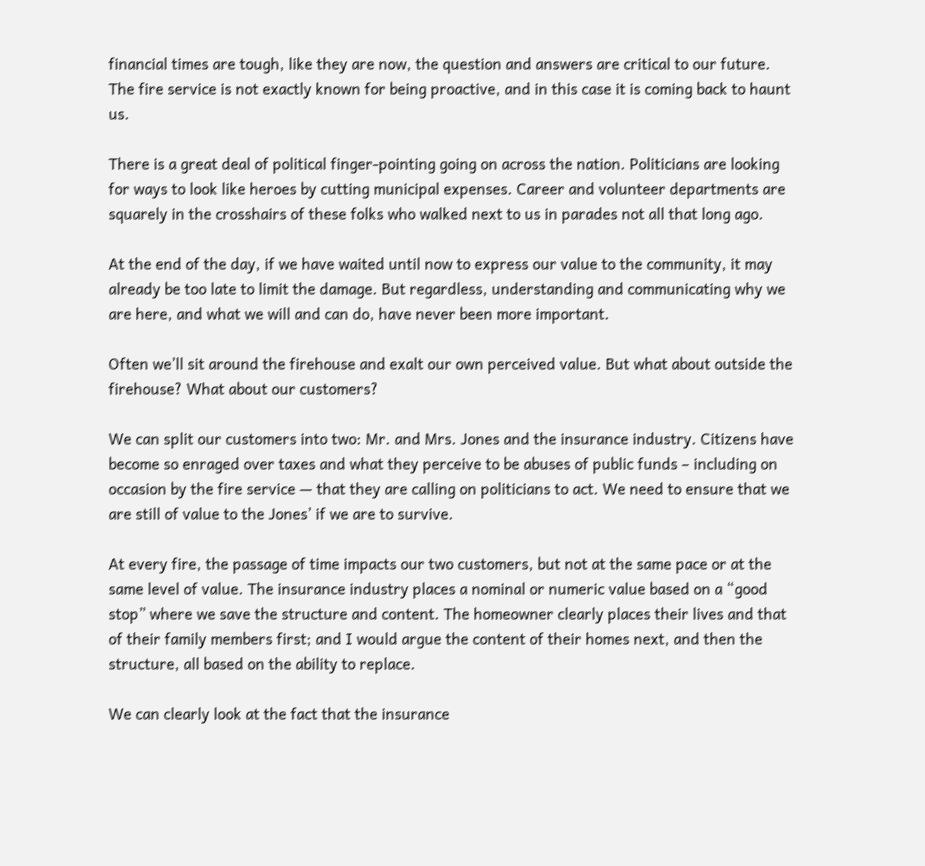financial times are tough, like they are now, the question and answers are critical to our future. The fire service is not exactly known for being proactive, and in this case it is coming back to haunt us.

There is a great deal of political finger-pointing going on across the nation. Politicians are looking for ways to look like heroes by cutting municipal expenses. Career and volunteer departments are squarely in the crosshairs of these folks who walked next to us in parades not all that long ago.

At the end of the day, if we have waited until now to express our value to the community, it may already be too late to limit the damage. But regardless, understanding and communicating why we are here, and what we will and can do, have never been more important.

Often we’ll sit around the firehouse and exalt our own perceived value. But what about outside the firehouse? What about our customers?

We can split our customers into two: Mr. and Mrs. Jones and the insurance industry. Citizens have become so enraged over taxes and what they perceive to be abuses of public funds – including on occasion by the fire service — that they are calling on politicians to act. We need to ensure that we are still of value to the Jones’ if we are to survive.

At every fire, the passage of time impacts our two customers, but not at the same pace or at the same level of value. The insurance industry places a nominal or numeric value based on a “good stop” where we save the structure and content. The homeowner clearly places their lives and that of their family members first; and I would argue the content of their homes next, and then the structure, all based on the ability to replace.

We can clearly look at the fact that the insurance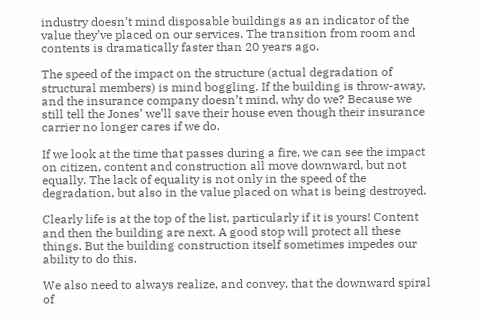industry doesn’t mind disposable buildings as an indicator of the value they’ve placed on our services. The transition from room and contents is dramatically faster than 20 years ago.

The speed of the impact on the structure (actual degradation of structural members) is mind boggling. If the building is throw-away, and the insurance company doesn’t mind, why do we? Because we still tell the Jones’ we’ll save their house even though their insurance carrier no longer cares if we do.

If we look at the time that passes during a fire, we can see the impact on citizen, content and construction all move downward, but not equally. The lack of equality is not only in the speed of the degradation, but also in the value placed on what is being destroyed.

Clearly life is at the top of the list, particularly if it is yours! Content and then the building are next. A good stop will protect all these things. But the building construction itself sometimes impedes our ability to do this.

We also need to always realize, and convey, that the downward spiral of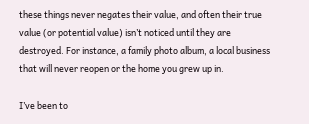these things never negates their value, and often their true value (or potential value) isn’t noticed until they are destroyed. For instance, a family photo album, a local business that will never reopen or the home you grew up in.

I’ve been to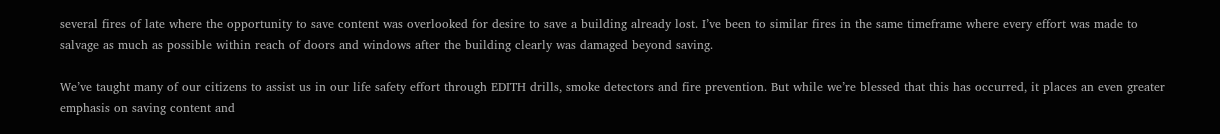several fires of late where the opportunity to save content was overlooked for desire to save a building already lost. I’ve been to similar fires in the same timeframe where every effort was made to salvage as much as possible within reach of doors and windows after the building clearly was damaged beyond saving.

We’ve taught many of our citizens to assist us in our life safety effort through EDITH drills, smoke detectors and fire prevention. But while we’re blessed that this has occurred, it places an even greater emphasis on saving content and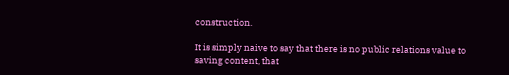construction.

It is simply naive to say that there is no public relations value to saving content, that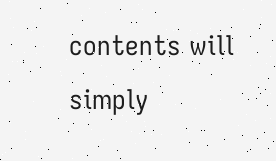contents will simply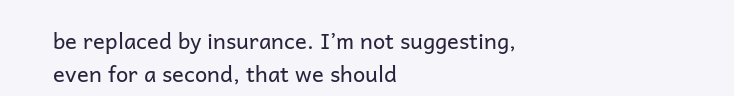be replaced by insurance. I’m not suggesting, even for a second, that we should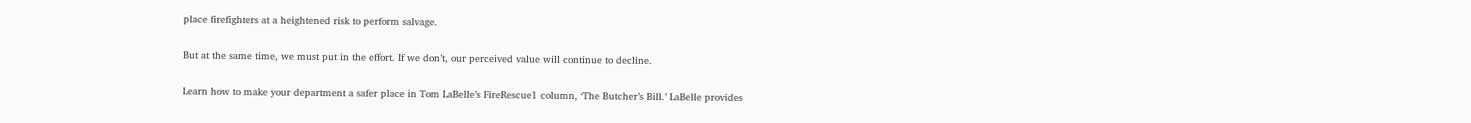place firefighters at a heightened risk to perform salvage.

But at the same time, we must put in the effort. If we don’t, our perceived value will continue to decline.

Learn how to make your department a safer place in Tom LaBelle’s FireRescue1 column, ‘The Butcher’s Bill.’ LaBelle provides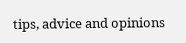tips, advice and opinions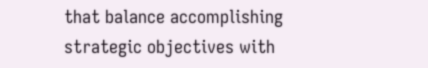that balance accomplishing strategic objectives with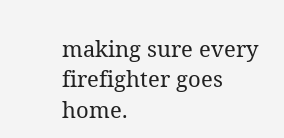making sure every firefighter goes home.